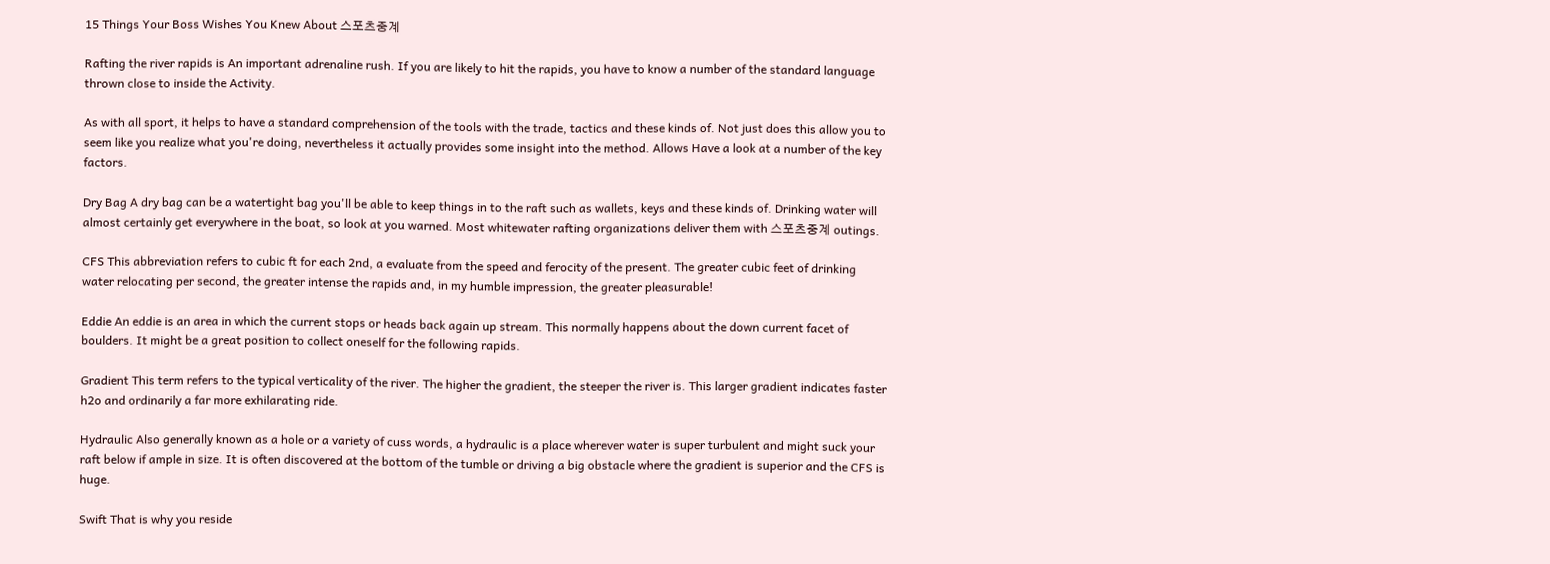15 Things Your Boss Wishes You Knew About 스포츠중계

Rafting the river rapids is An important adrenaline rush. If you are likely to hit the rapids, you have to know a number of the standard language thrown close to inside the Activity.

As with all sport, it helps to have a standard comprehension of the tools with the trade, tactics and these kinds of. Not just does this allow you to seem like you realize what you're doing, nevertheless it actually provides some insight into the method. Allows Have a look at a number of the key factors.

Dry Bag A dry bag can be a watertight bag you'll be able to keep things in to the raft such as wallets, keys and these kinds of. Drinking water will almost certainly get everywhere in the boat, so look at you warned. Most whitewater rafting organizations deliver them with 스포츠중계 outings.

CFS This abbreviation refers to cubic ft for each 2nd, a evaluate from the speed and ferocity of the present. The greater cubic feet of drinking water relocating per second, the greater intense the rapids and, in my humble impression, the greater pleasurable!

Eddie An eddie is an area in which the current stops or heads back again up stream. This normally happens about the down current facet of boulders. It might be a great position to collect oneself for the following rapids.

Gradient This term refers to the typical verticality of the river. The higher the gradient, the steeper the river is. This larger gradient indicates faster h2o and ordinarily a far more exhilarating ride.

Hydraulic Also generally known as a hole or a variety of cuss words, a hydraulic is a place wherever water is super turbulent and might suck your raft below if ample in size. It is often discovered at the bottom of the tumble or driving a big obstacle where the gradient is superior and the CFS is huge.

Swift That is why you reside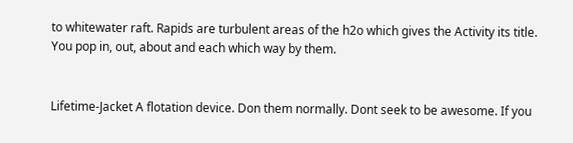to whitewater raft. Rapids are turbulent areas of the h2o which gives the Activity its title. You pop in, out, about and each which way by them.


Lifetime-Jacket A flotation device. Don them normally. Dont seek to be awesome. If you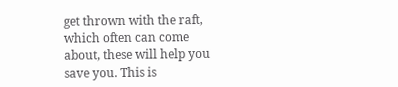get thrown with the raft, which often can come about, these will help you save you. This is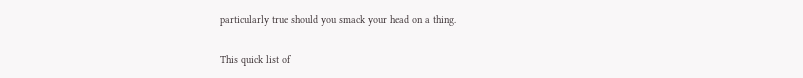particularly true should you smack your head on a thing.

This quick list of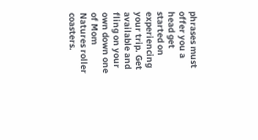phrases must offer you a head get started on experiencing your trip. Get available and fling on your own down one of Mom Natures roller coasters.